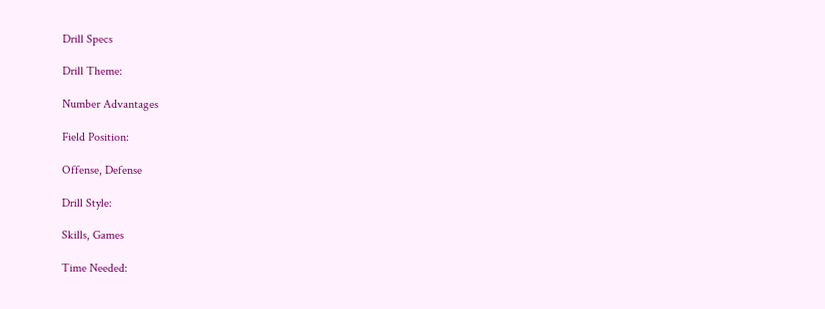Drill Specs

Drill Theme:

Number Advantages

Field Position:

Offense, Defense

Drill Style:

Skills, Games

Time Needed: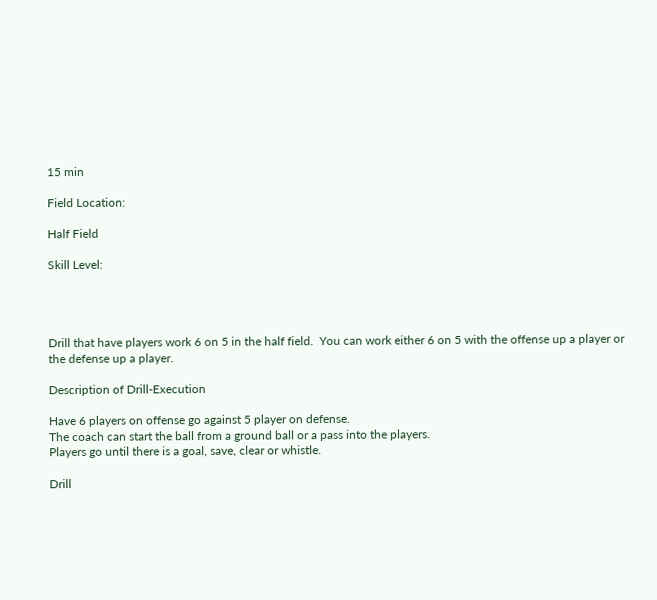15 min

Field Location:

Half Field

Skill Level:




Drill that have players work 6 on 5 in the half field.  You can work either 6 on 5 with the offense up a player or the defense up a player.

Description of Drill-Execution

Have 6 players on offense go against 5 player on defense.
The coach can start the ball from a ground ball or a pass into the players.
Players go until there is a goal, save, clear or whistle.

Drill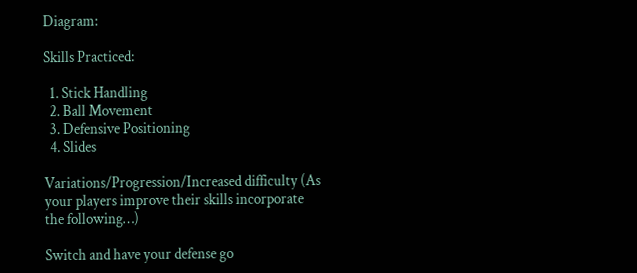Diagram:

Skills Practiced:

  1. Stick Handling
  2. Ball Movement
  3. Defensive Positioning
  4. Slides

Variations/Progression/Increased difficulty (As your players improve their skills incorporate the following…)

Switch and have your defense go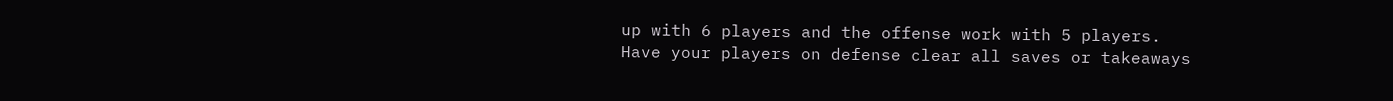up with 6 players and the offense work with 5 players.
Have your players on defense clear all saves or takeaways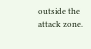outside the attack zone.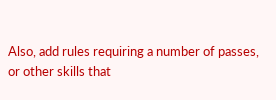Also, add rules requiring a number of passes, or other skills that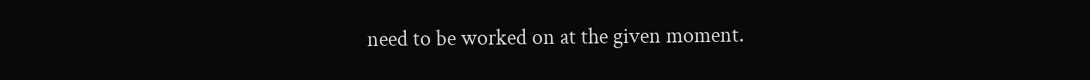need to be worked on at the given moment.